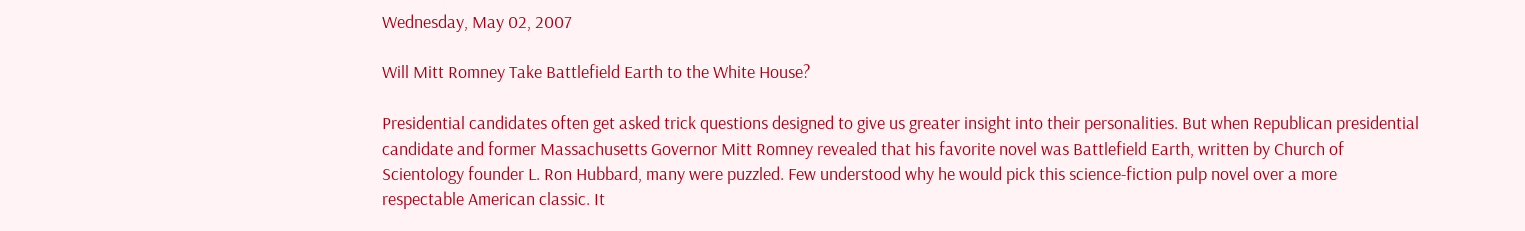Wednesday, May 02, 2007

Will Mitt Romney Take Battlefield Earth to the White House?

Presidential candidates often get asked trick questions designed to give us greater insight into their personalities. But when Republican presidential candidate and former Massachusetts Governor Mitt Romney revealed that his favorite novel was Battlefield Earth, written by Church of Scientology founder L. Ron Hubbard, many were puzzled. Few understood why he would pick this science-fiction pulp novel over a more respectable American classic. It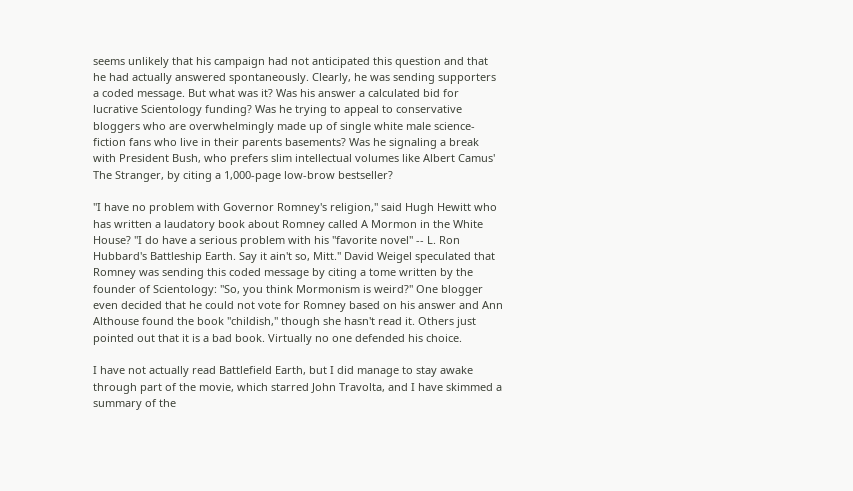seems unlikely that his campaign had not anticipated this question and that he had actually answered spontaneously. Clearly, he was sending supporters a coded message. But what was it? Was his answer a calculated bid for lucrative Scientology funding? Was he trying to appeal to conservative bloggers who are overwhelmingly made up of single white male science-fiction fans who live in their parents basements? Was he signaling a break with President Bush, who prefers slim intellectual volumes like Albert Camus' The Stranger, by citing a 1,000-page low-brow bestseller?

"I have no problem with Governor Romney's religion," said Hugh Hewitt who has written a laudatory book about Romney called A Mormon in the White House? "I do have a serious problem with his "favorite novel" -- L. Ron Hubbard's Battleship Earth. Say it ain't so, Mitt." David Weigel speculated that Romney was sending this coded message by citing a tome written by the founder of Scientology: "So, you think Mormonism is weird?" One blogger even decided that he could not vote for Romney based on his answer and Ann Althouse found the book "childish," though she hasn't read it. Others just pointed out that it is a bad book. Virtually no one defended his choice.

I have not actually read Battlefield Earth, but I did manage to stay awake through part of the movie, which starred John Travolta, and I have skimmed a summary of the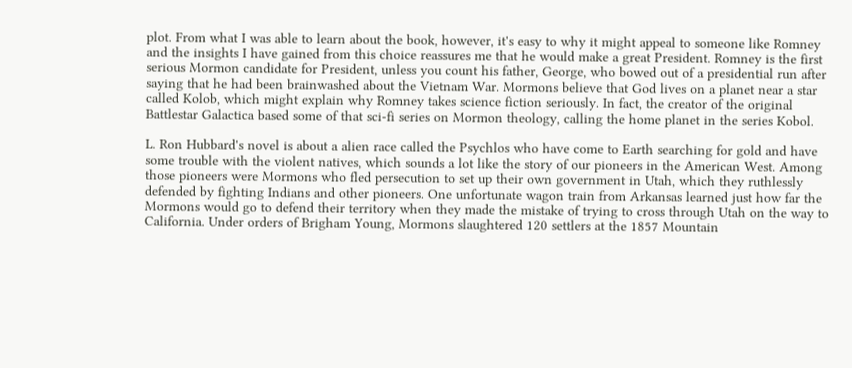plot. From what I was able to learn about the book, however, it's easy to why it might appeal to someone like Romney and the insights I have gained from this choice reassures me that he would make a great President. Romney is the first serious Mormon candidate for President, unless you count his father, George, who bowed out of a presidential run after saying that he had been brainwashed about the Vietnam War. Mormons believe that God lives on a planet near a star called Kolob, which might explain why Romney takes science fiction seriously. In fact, the creator of the original Battlestar Galactica based some of that sci-fi series on Mormon theology, calling the home planet in the series Kobol.

L. Ron Hubbard's novel is about a alien race called the Psychlos who have come to Earth searching for gold and have some trouble with the violent natives, which sounds a lot like the story of our pioneers in the American West. Among those pioneers were Mormons who fled persecution to set up their own government in Utah, which they ruthlessly defended by fighting Indians and other pioneers. One unfortunate wagon train from Arkansas learned just how far the Mormons would go to defend their territory when they made the mistake of trying to cross through Utah on the way to California. Under orders of Brigham Young, Mormons slaughtered 120 settlers at the 1857 Mountain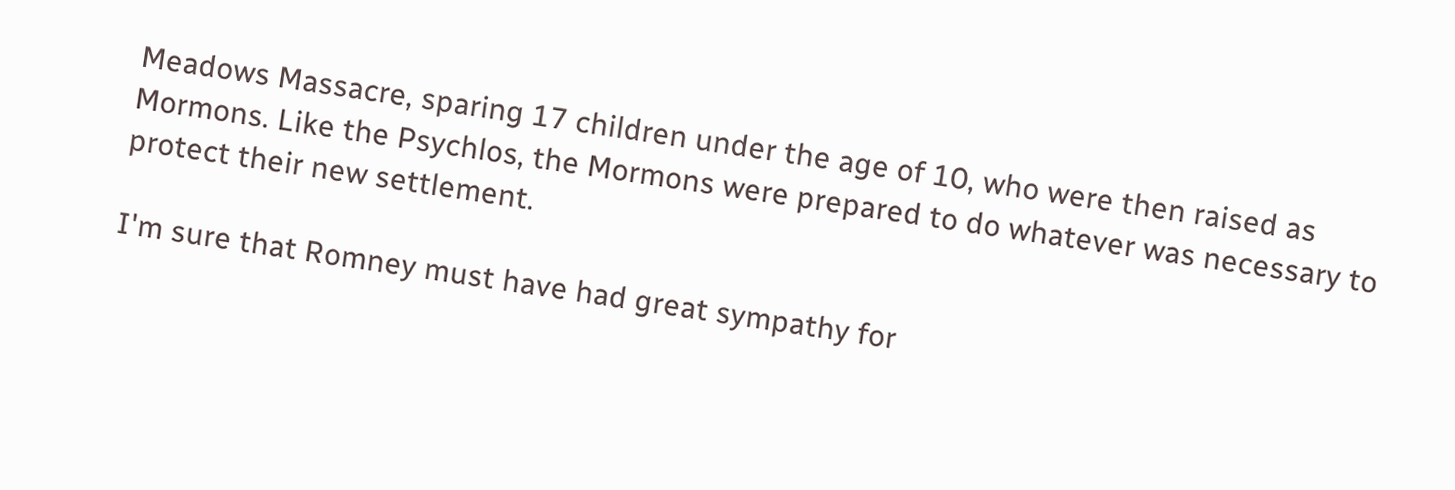Meadows Massacre, sparing 17 children under the age of 10, who were then raised as Mormons. Like the Psychlos, the Mormons were prepared to do whatever was necessary to protect their new settlement.

I'm sure that Romney must have had great sympathy for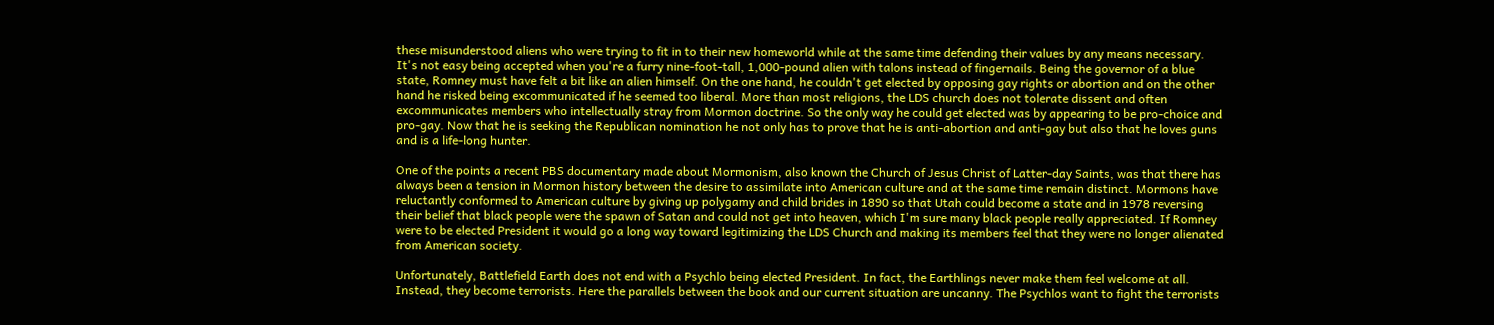these misunderstood aliens who were trying to fit in to their new homeworld while at the same time defending their values by any means necessary. It's not easy being accepted when you're a furry nine-foot-tall, 1,000-pound alien with talons instead of fingernails. Being the governor of a blue state, Romney must have felt a bit like an alien himself. On the one hand, he couldn't get elected by opposing gay rights or abortion and on the other hand he risked being excommunicated if he seemed too liberal. More than most religions, the LDS church does not tolerate dissent and often excommunicates members who intellectually stray from Mormon doctrine. So the only way he could get elected was by appearing to be pro-choice and pro-gay. Now that he is seeking the Republican nomination he not only has to prove that he is anti-abortion and anti-gay but also that he loves guns and is a life-long hunter.

One of the points a recent PBS documentary made about Mormonism, also known the Church of Jesus Christ of Latter-day Saints, was that there has always been a tension in Mormon history between the desire to assimilate into American culture and at the same time remain distinct. Mormons have reluctantly conformed to American culture by giving up polygamy and child brides in 1890 so that Utah could become a state and in 1978 reversing their belief that black people were the spawn of Satan and could not get into heaven, which I'm sure many black people really appreciated. If Romney were to be elected President it would go a long way toward legitimizing the LDS Church and making its members feel that they were no longer alienated from American society.

Unfortunately, Battlefield Earth does not end with a Psychlo being elected President. In fact, the Earthlings never make them feel welcome at all. Instead, they become terrorists. Here the parallels between the book and our current situation are uncanny. The Psychlos want to fight the terrorists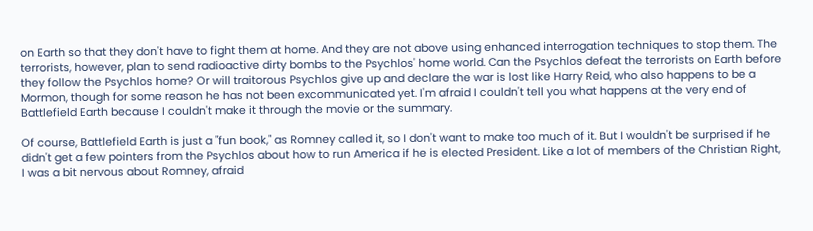on Earth so that they don't have to fight them at home. And they are not above using enhanced interrogation techniques to stop them. The terrorists, however, plan to send radioactive dirty bombs to the Psychlos' home world. Can the Psychlos defeat the terrorists on Earth before they follow the Psychlos home? Or will traitorous Psychlos give up and declare the war is lost like Harry Reid, who also happens to be a Mormon, though for some reason he has not been excommunicated yet. I'm afraid I couldn't tell you what happens at the very end of Battlefield Earth because I couldn't make it through the movie or the summary.

Of course, Battlefield Earth is just a "fun book," as Romney called it, so I don't want to make too much of it. But I wouldn't be surprised if he didn't get a few pointers from the Psychlos about how to run America if he is elected President. Like a lot of members of the Christian Right, I was a bit nervous about Romney, afraid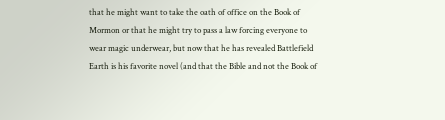that he might want to take the oath of office on the Book of Mormon or that he might try to pass a law forcing everyone to wear magic underwear, but now that he has revealed Battlefield Earth is his favorite novel (and that the Bible and not the Book of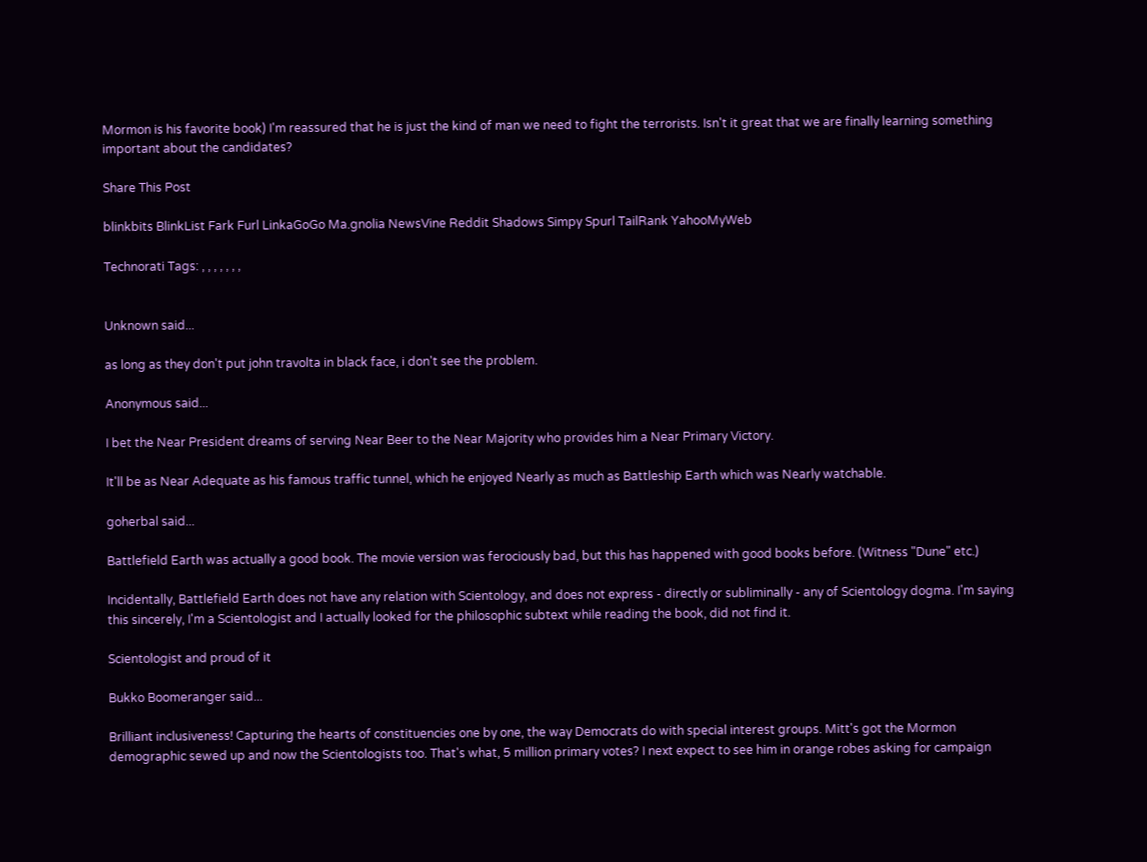Mormon is his favorite book) I'm reassured that he is just the kind of man we need to fight the terrorists. Isn't it great that we are finally learning something important about the candidates?

Share This Post

blinkbits BlinkList Fark Furl LinkaGoGo Ma.gnolia NewsVine Reddit Shadows Simpy Spurl TailRank YahooMyWeb

Technorati Tags: , , , , , , ,


Unknown said...

as long as they don't put john travolta in black face, i don't see the problem.

Anonymous said...

I bet the Near President dreams of serving Near Beer to the Near Majority who provides him a Near Primary Victory.

It'll be as Near Adequate as his famous traffic tunnel, which he enjoyed Nearly as much as Battleship Earth which was Nearly watchable.

goherbal said...

Battlefield Earth was actually a good book. The movie version was ferociously bad, but this has happened with good books before. (Witness "Dune" etc.)

Incidentally, Battlefield Earth does not have any relation with Scientology, and does not express - directly or subliminally - any of Scientology dogma. I'm saying this sincerely, I'm a Scientologist and I actually looked for the philosophic subtext while reading the book, did not find it.

Scientologist and proud of it

Bukko Boomeranger said...

Brilliant inclusiveness! Capturing the hearts of constituencies one by one, the way Democrats do with special interest groups. Mitt's got the Mormon demographic sewed up and now the Scientologists too. That's what, 5 million primary votes? I next expect to see him in orange robes asking for campaign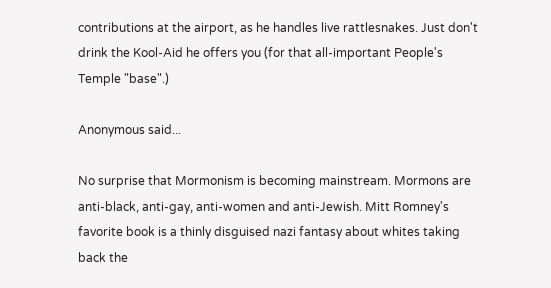contributions at the airport, as he handles live rattlesnakes. Just don't drink the Kool-Aid he offers you (for that all-important People's Temple "base".)

Anonymous said...

No surprise that Mormonism is becoming mainstream. Mormons are anti-black, anti-gay, anti-women and anti-Jewish. Mitt Romney's favorite book is a thinly disguised nazi fantasy about whites taking back the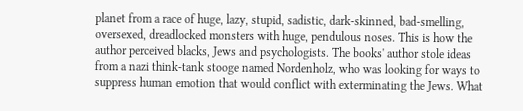planet from a race of huge, lazy, stupid, sadistic, dark-skinned, bad-smelling, oversexed, dreadlocked monsters with huge, pendulous noses. This is how the author perceived blacks, Jews and psychologists. The books' author stole ideas from a nazi think-tank stooge named Nordenholz, who was looking for ways to suppress human emotion that would conflict with exterminating the Jews. What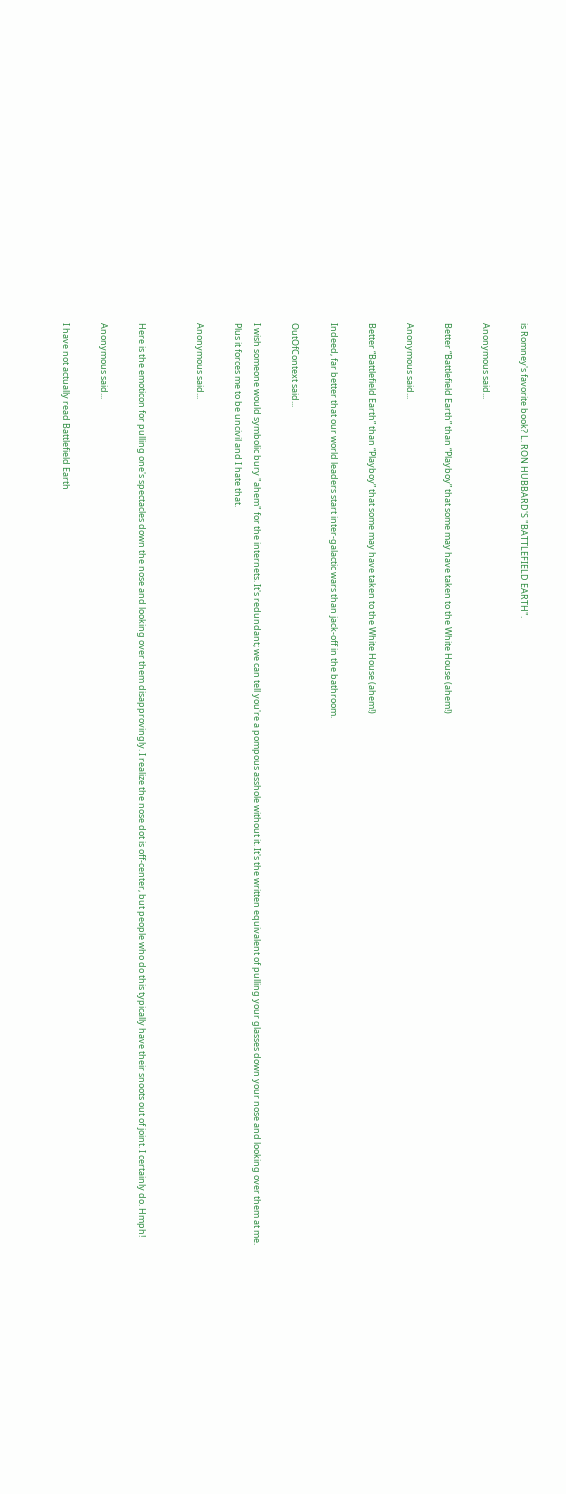is Romney's favorite book? L. RON HUBBARD'S "BATTLEFIELD EARTH".

Anonymous said...

Better “Battlefield Earth” than “Playboy” that some may have taken to the White House (ahem!)

Anonymous said...

Better “Battlefield Earth” than “Playboy” that some may have taken to the White House (ahem!)

Indeed, far better that our world leaders start inter-galactic wars than jack-off in the bathroom.

OutOfContext said...

I wish someone would symbolic bury "ahem" for the internets. It's redundant; we can tell you're a pompous asshole without it. It's the written equivalent of pulling your glasses down your nose and looking over them at me.
Plus it forces me to be uncivil and I hate that.

Anonymous said...


Here is the emoticon for pulling one's spectacles down the nose and looking over them disapprovingly. I realize the nose dot is off-center, but people who do this typically have their snoots out of joint. I certainly do. Hmph!

Anonymous said...

I have not actually read Battlefield Earth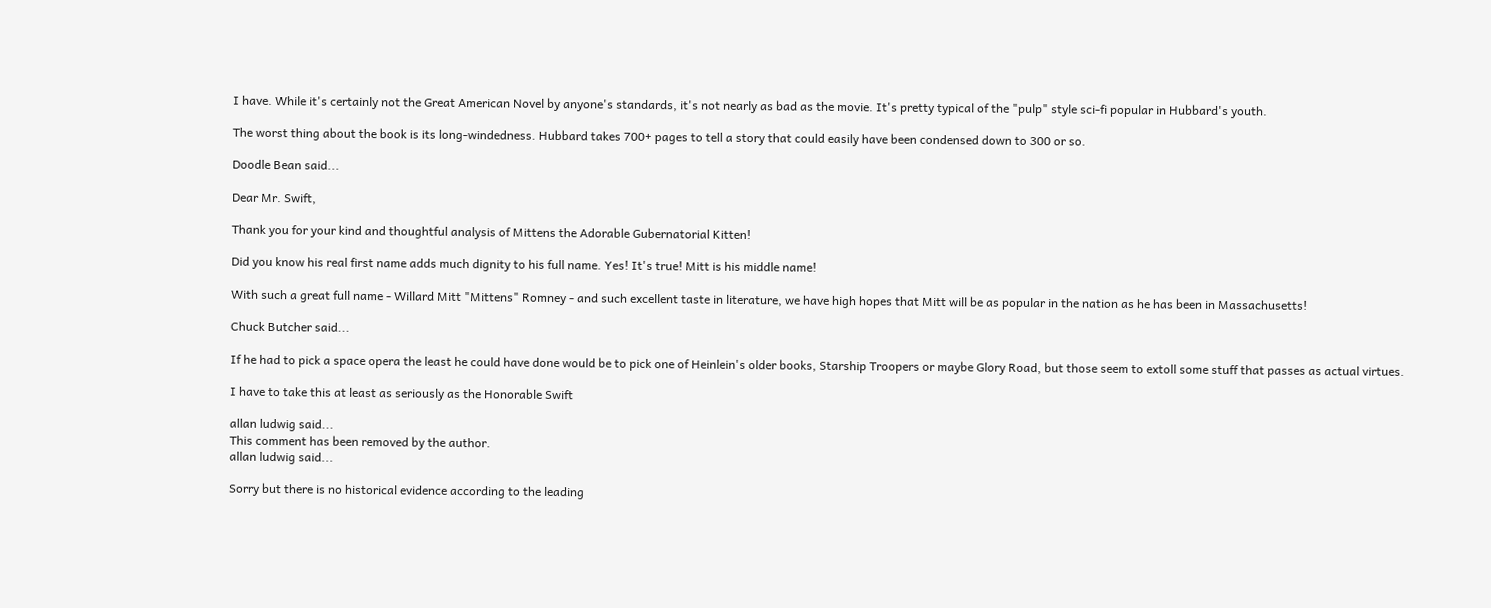I have. While it's certainly not the Great American Novel by anyone's standards, it's not nearly as bad as the movie. It's pretty typical of the "pulp" style sci-fi popular in Hubbard's youth.

The worst thing about the book is its long-windedness. Hubbard takes 700+ pages to tell a story that could easily have been condensed down to 300 or so.

Doodle Bean said...

Dear Mr. Swift,

Thank you for your kind and thoughtful analysis of Mittens the Adorable Gubernatorial Kitten!

Did you know his real first name adds much dignity to his full name. Yes! It's true! Mitt is his middle name!

With such a great full name - Willard Mitt "Mittens" Romney - and such excellent taste in literature, we have high hopes that Mitt will be as popular in the nation as he has been in Massachusetts!

Chuck Butcher said...

If he had to pick a space opera the least he could have done would be to pick one of Heinlein's older books, Starship Troopers or maybe Glory Road, but those seem to extoll some stuff that passes as actual virtues.

I have to take this at least as seriously as the Honorable Swift

allan ludwig said...
This comment has been removed by the author.
allan ludwig said...

Sorry but there is no historical evidence according to the leading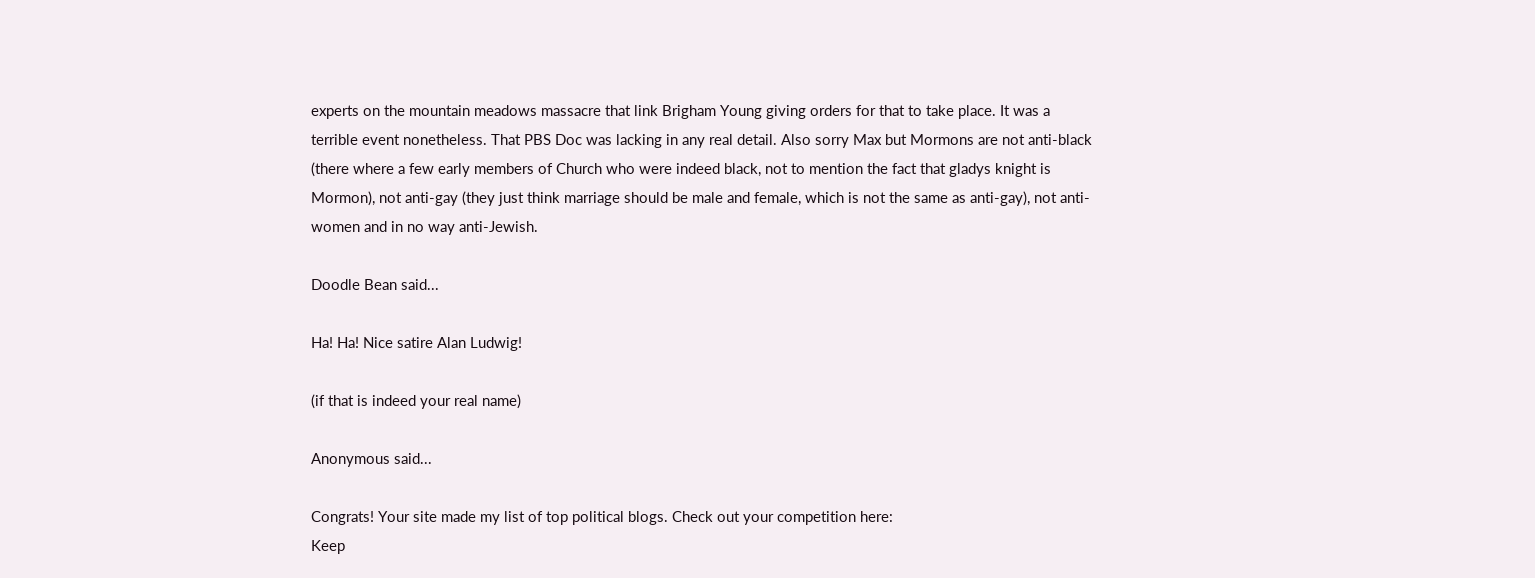experts on the mountain meadows massacre that link Brigham Young giving orders for that to take place. It was a terrible event nonetheless. That PBS Doc was lacking in any real detail. Also sorry Max but Mormons are not anti-black (there where a few early members of Church who were indeed black, not to mention the fact that gladys knight is Mormon), not anti-gay (they just think marriage should be male and female, which is not the same as anti-gay), not anti-women and in no way anti-Jewish.

Doodle Bean said...

Ha! Ha! Nice satire Alan Ludwig!

(if that is indeed your real name)

Anonymous said...

Congrats! Your site made my list of top political blogs. Check out your competition here:
Keep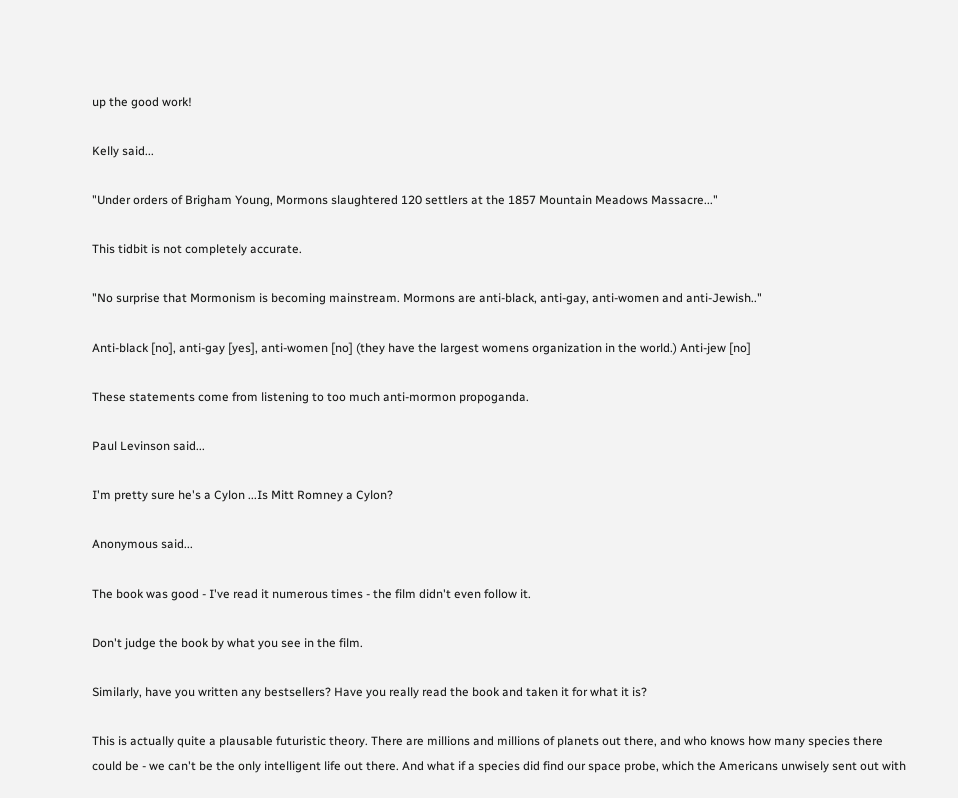up the good work!

Kelly said...

"Under orders of Brigham Young, Mormons slaughtered 120 settlers at the 1857 Mountain Meadows Massacre..."

This tidbit is not completely accurate.

"No surprise that Mormonism is becoming mainstream. Mormons are anti-black, anti-gay, anti-women and anti-Jewish.."

Anti-black [no], anti-gay [yes], anti-women [no] (they have the largest womens organization in the world.) Anti-jew [no]

These statements come from listening to too much anti-mormon propoganda.

Paul Levinson said...

I'm pretty sure he's a Cylon ...Is Mitt Romney a Cylon?

Anonymous said...

The book was good - I've read it numerous times - the film didn't even follow it.

Don't judge the book by what you see in the film.

Similarly, have you written any bestsellers? Have you really read the book and taken it for what it is?

This is actually quite a plausable futuristic theory. There are millions and millions of planets out there, and who knows how many species there could be - we can't be the only intelligent life out there. And what if a species did find our space probe, which the Americans unwisely sent out with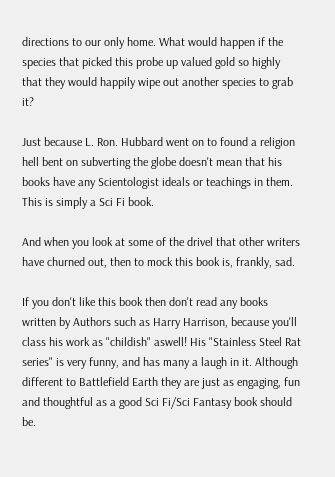directions to our only home. What would happen if the species that picked this probe up valued gold so highly that they would happily wipe out another species to grab it?

Just because L. Ron. Hubbard went on to found a religion hell bent on subverting the globe doesn't mean that his books have any Scientologist ideals or teachings in them. This is simply a Sci Fi book.

And when you look at some of the drivel that other writers have churned out, then to mock this book is, frankly, sad.

If you don't like this book then don't read any books written by Authors such as Harry Harrison, because you'll class his work as "childish" aswell! His "Stainless Steel Rat series" is very funny, and has many a laugh in it. Although different to Battlefield Earth they are just as engaging, fun and thoughtful as a good Sci Fi/Sci Fantasy book should be.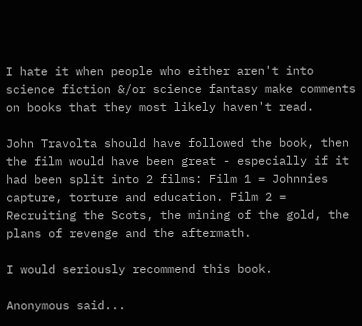I hate it when people who either aren't into science fiction &/or science fantasy make comments on books that they most likely haven't read.

John Travolta should have followed the book, then the film would have been great - especially if it had been split into 2 films: Film 1 = Johnnies capture, torture and education. Film 2 = Recruiting the Scots, the mining of the gold, the plans of revenge and the aftermath.

I would seriously recommend this book.

Anonymous said...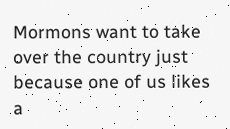Mormons want to take over the country just because one of us likes a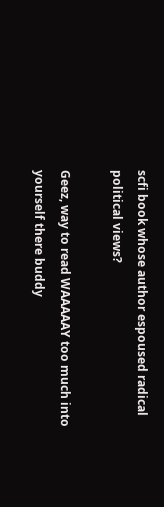scfi book whose author espoused radical political views?

Geez, way to read WAAAAAY too much into yourself there buddy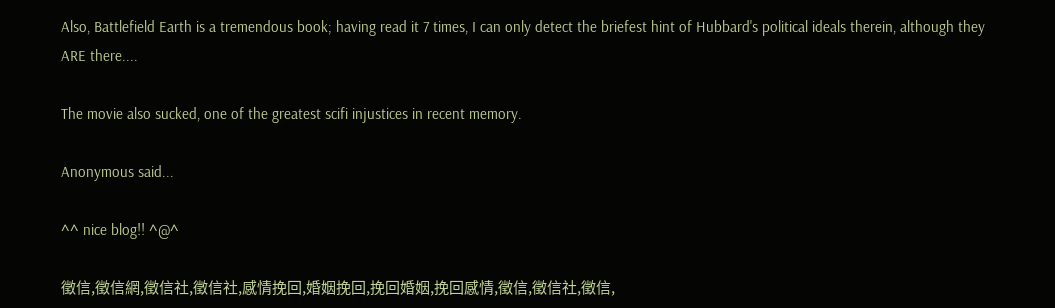Also, Battlefield Earth is a tremendous book; having read it 7 times, I can only detect the briefest hint of Hubbard's political ideals therein, although they ARE there....

The movie also sucked, one of the greatest scifi injustices in recent memory.

Anonymous said...

^^ nice blog!! ^@^

徵信,徵信網,徵信社,徵信社,感情挽回,婚姻挽回,挽回婚姻,挽回感情,徵信,徵信社,徵信,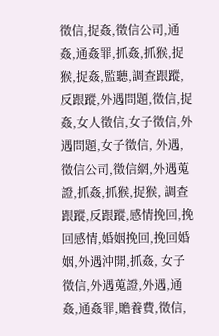徵信,捉姦,徵信公司,通姦,通姦罪,抓姦,抓猴,捉猴,捉姦,監聽,調查跟蹤,反跟蹤,外遇問題,徵信,捉姦,女人徵信,女子徵信,外遇問題,女子徵信, 外遇,徵信公司,徵信網,外遇蒐證,抓姦,抓猴,捉猴, 調查跟蹤,反跟蹤,感情挽回,挽回感情,婚姻挽回,挽回婚姻,外遇沖開,抓姦, 女子徵信,外遇蒐證,外遇,通姦,通姦罪,贍養費,徵信,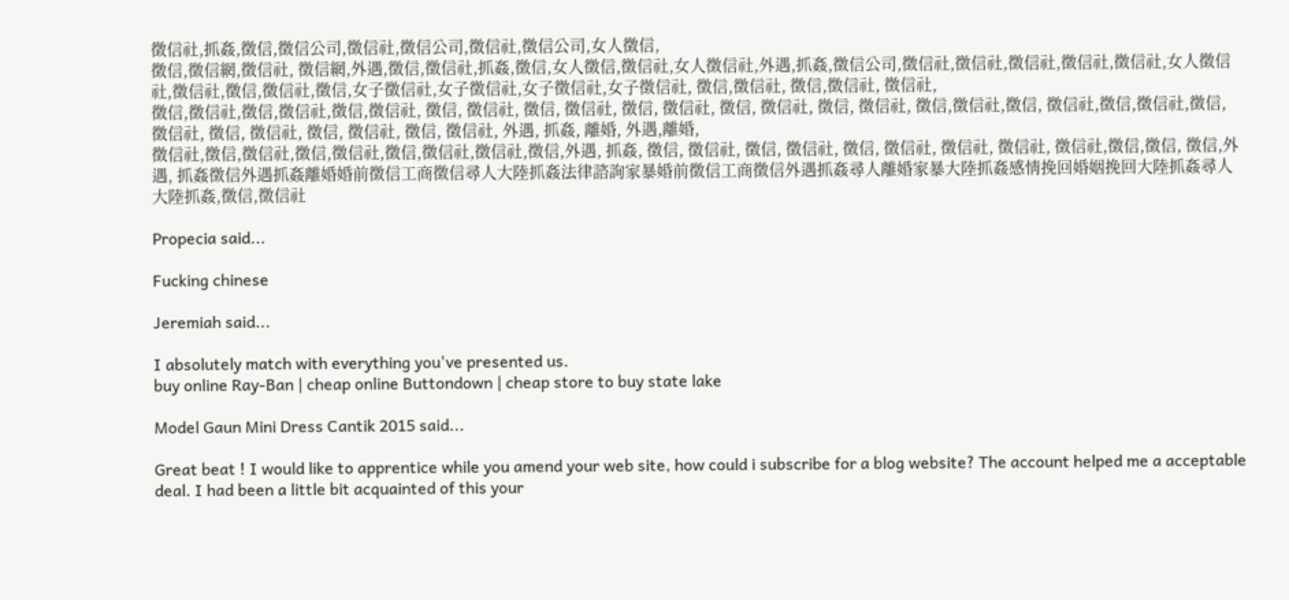徵信社,抓姦,徵信,徵信公司,徵信社,徵信公司,徵信社,徵信公司,女人徵信,
徵信,徵信網,徵信社, 徵信網,外遇,徵信,徵信社,抓姦,徵信,女人徵信,徵信社,女人徵信社,外遇,抓姦,徵信公司,徵信社,徵信社,徵信社,徵信社,徵信社,女人徵信社,徵信社,徵信,徵信社,徵信,女子徵信社,女子徵信社,女子徵信社,女子徵信社, 徵信,徵信社, 徵信,徵信社, 徵信社,
徵信,徵信社,徵信,徵信社,徵信,徵信社, 徵信, 徵信社, 徵信, 徵信社, 徵信, 徵信社, 徵信, 徵信社, 徵信, 徵信社, 徵信,徵信社,徵信, 徵信社,徵信,徵信社,徵信, 徵信社, 徵信, 徵信社, 徵信, 徵信社, 徵信, 徵信社, 外遇, 抓姦, 離婚, 外遇,離婚,
徵信社,徵信,徵信社,徵信,徵信社,徵信,徵信社,徵信社,徵信,外遇, 抓姦, 徵信, 徵信社, 徵信, 徵信社, 徵信, 徵信社, 徵信社, 徵信社, 徵信社,徵信,徵信, 徵信,外遇, 抓姦徵信外遇抓姦離婚婚前徵信工商徵信尋人大陸抓姦法律諮詢家暴婚前徵信工商徵信外遇抓姦尋人離婚家暴大陸抓姦感情挽回婚姻挽回大陸抓姦尋人大陸抓姦,徵信,徵信社

Propecia said...

Fucking chinese

Jeremiah said...

I absolutely match with everything you've presented us.
buy online Ray-Ban | cheap online Buttondown | cheap store to buy state lake

Model Gaun Mini Dress Cantik 2015 said...

Great beat ! I would like to apprentice while you amend your web site, how could i subscribe for a blog website? The account helped me a acceptable deal. I had been a little bit acquainted of this your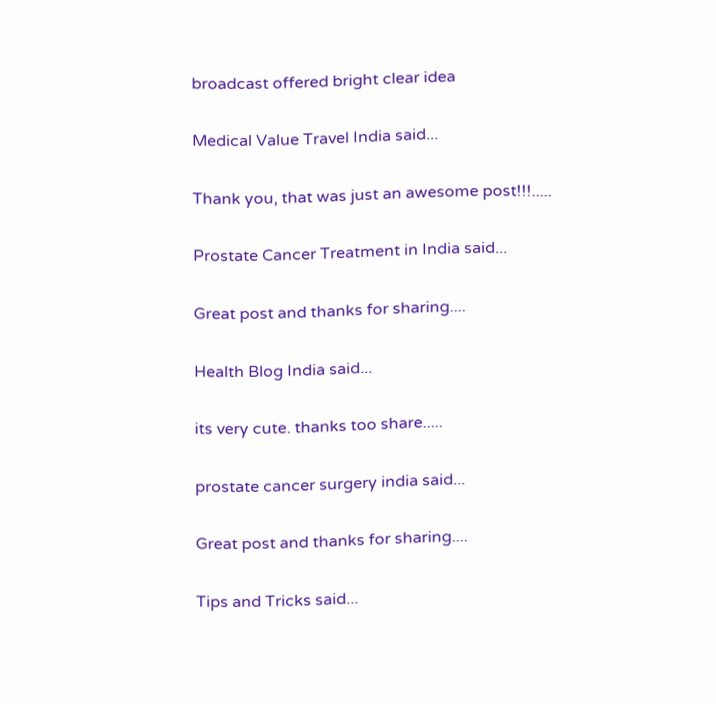broadcast offered bright clear idea

Medical Value Travel India said...

Thank you, that was just an awesome post!!!.....

Prostate Cancer Treatment in India said...

Great post and thanks for sharing....

Health Blog India said...

its very cute. thanks too share.....

prostate cancer surgery india said...

Great post and thanks for sharing....

Tips and Tricks said...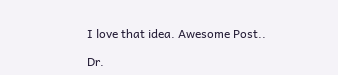I love that idea. Awesome Post..

Dr.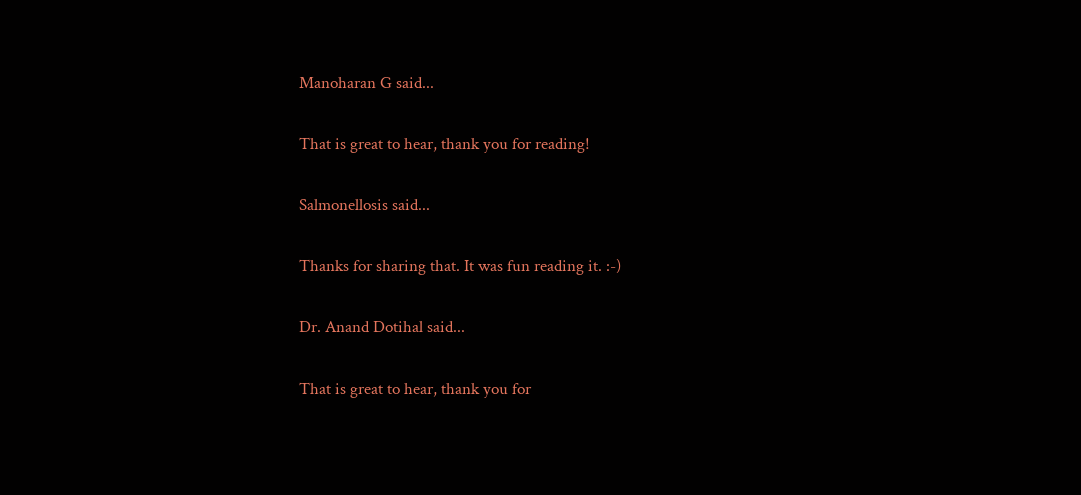Manoharan G said...

That is great to hear, thank you for reading!

Salmonellosis said...

Thanks for sharing that. It was fun reading it. :-)

Dr. Anand Dotihal said...

That is great to hear, thank you for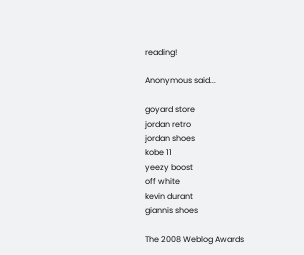reading!

Anonymous said...

goyard store
jordan retro
jordan shoes
kobe 11
yeezy boost
off white
kevin durant
giannis shoes

The 2008 Weblog Awards